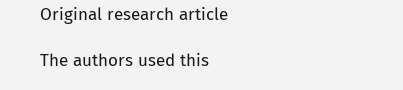Original research article

The authors used this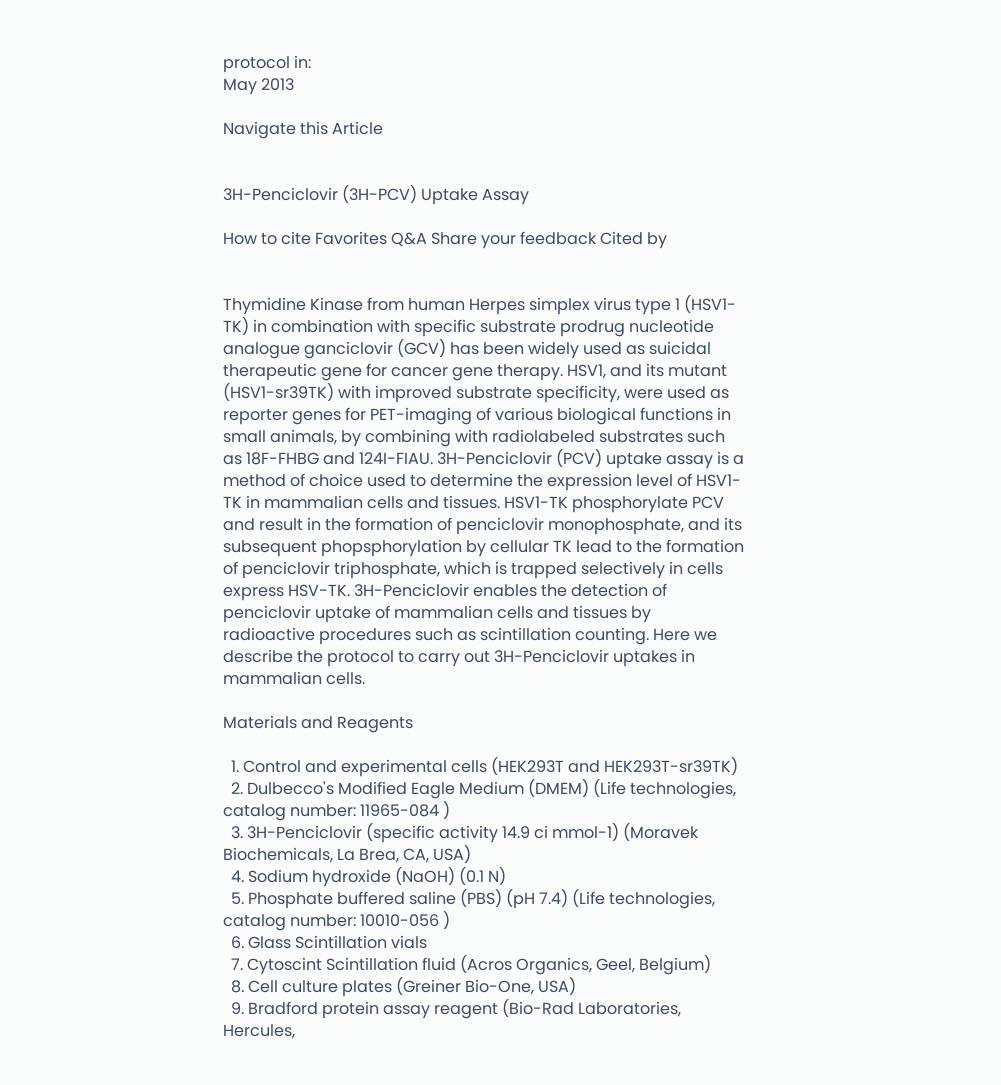protocol in:
May 2013

Navigate this Article


3H-Penciclovir (3H-PCV) Uptake Assay

How to cite Favorites Q&A Share your feedback Cited by


Thymidine Kinase from human Herpes simplex virus type 1 (HSV1-TK) in combination with specific substrate prodrug nucleotide analogue ganciclovir (GCV) has been widely used as suicidal therapeutic gene for cancer gene therapy. HSV1, and its mutant (HSV1-sr39TK) with improved substrate specificity, were used as reporter genes for PET-imaging of various biological functions in small animals, by combining with radiolabeled substrates such as 18F-FHBG and 124I-FIAU. 3H-Penciclovir (PCV) uptake assay is a method of choice used to determine the expression level of HSV1-TK in mammalian cells and tissues. HSV1-TK phosphorylate PCV and result in the formation of penciclovir monophosphate, and its subsequent phopsphorylation by cellular TK lead to the formation of penciclovir triphosphate, which is trapped selectively in cells express HSV-TK. 3H-Penciclovir enables the detection of penciclovir uptake of mammalian cells and tissues by radioactive procedures such as scintillation counting. Here we describe the protocol to carry out 3H-Penciclovir uptakes in mammalian cells.

Materials and Reagents

  1. Control and experimental cells (HEK293T and HEK293T-sr39TK)
  2. Dulbecco's Modified Eagle Medium (DMEM) (Life technologies, catalog number: 11965-084 )
  3. 3H-Penciclovir (specific activity 14.9 ci mmol-1) (Moravek Biochemicals, La Brea, CA, USA)
  4. Sodium hydroxide (NaOH) (0.1 N)
  5. Phosphate buffered saline (PBS) (pH 7.4) (Life technologies, catalog number: 10010-056 )
  6. Glass Scintillation vials
  7. Cytoscint Scintillation fluid (Acros Organics, Geel, Belgium)
  8. Cell culture plates (Greiner Bio-One, USA)
  9. Bradford protein assay reagent (Bio-Rad Laboratories, Hercules,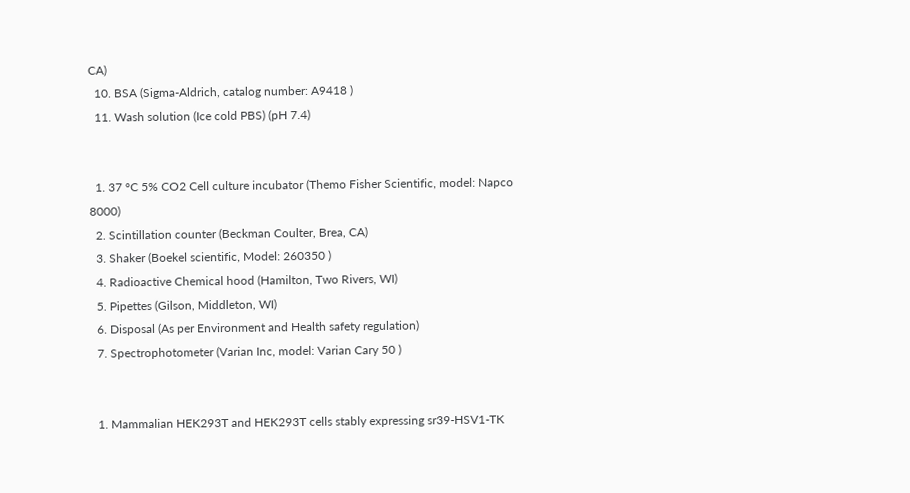CA)
  10. BSA (Sigma-Aldrich, catalog number: A9418 )
  11. Wash solution (Ice cold PBS) (pH 7.4)


  1. 37 °C 5% CO2 Cell culture incubator (Themo Fisher Scientific, model: Napco 8000)
  2. Scintillation counter (Beckman Coulter, Brea, CA)
  3. Shaker (Boekel scientific, Model: 260350 )
  4. Radioactive Chemical hood (Hamilton, Two Rivers, WI)
  5. Pipettes (Gilson, Middleton, WI)
  6. Disposal (As per Environment and Health safety regulation)
  7. Spectrophotometer (Varian Inc, model: Varian Cary 50 )


  1. Mammalian HEK293T and HEK293T cells stably expressing sr39-HSV1-TK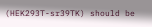(HEK293T-sr39TK) should be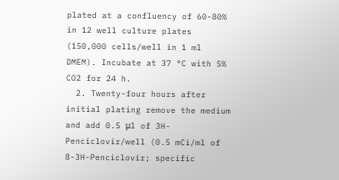plated at a confluency of 60-80% in 12 well culture plates (150,000 cells/well in 1 ml DMEM). Incubate at 37 °C with 5% CO2 for 24 h.
  2. Twenty-four hours after initial plating remove the medium and add 0.5 μl of 3H-Penciclovir/well (0.5 mCi/ml of 8-3H-Penciclovir; specific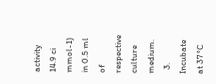activity 14.9 ci mmol-1) in 0.5 ml of respective culture medium.
  3. Incubate at 37 °C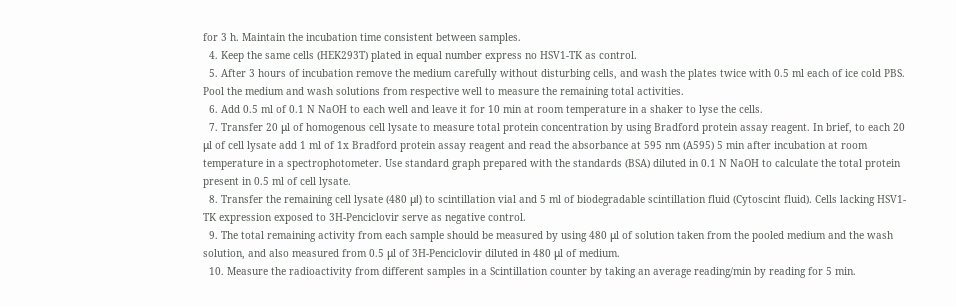for 3 h. Maintain the incubation time consistent between samples.
  4. Keep the same cells (HEK293T) plated in equal number express no HSV1-TK as control.
  5. After 3 hours of incubation remove the medium carefully without disturbing cells, and wash the plates twice with 0.5 ml each of ice cold PBS. Pool the medium and wash solutions from respective well to measure the remaining total activities.
  6. Add 0.5 ml of 0.1 N NaOH to each well and leave it for 10 min at room temperature in a shaker to lyse the cells.
  7. Transfer 20 μl of homogenous cell lysate to measure total protein concentration by using Bradford protein assay reagent. In brief, to each 20 μl of cell lysate add 1 ml of 1x Bradford protein assay reagent and read the absorbance at 595 nm (A595) 5 min after incubation at room temperature in a spectrophotometer. Use standard graph prepared with the standards (BSA) diluted in 0.1 N NaOH to calculate the total protein present in 0.5 ml of cell lysate.
  8. Transfer the remaining cell lysate (480 μl) to scintillation vial and 5 ml of biodegradable scintillation fluid (Cytoscint fluid). Cells lacking HSV1-TK expression exposed to 3H-Penciclovir serve as negative control.
  9. The total remaining activity from each sample should be measured by using 480 μl of solution taken from the pooled medium and the wash solution, and also measured from 0.5 μl of 3H-Penciclovir diluted in 480 μl of medium.
  10. Measure the radioactivity from different samples in a Scintillation counter by taking an average reading/min by reading for 5 min.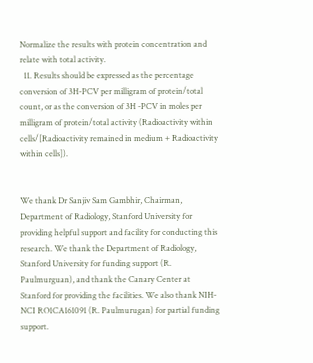Normalize the results with protein concentration and relate with total activity.
  11. Results should be expressed as the percentage conversion of 3H-PCV per milligram of protein/total count, or as the conversion of 3H -PCV in moles per milligram of protein/total activity (Radioactivity within cells/[Radioactivity remained in medium + Radioactivity within cells]).


We thank Dr Sanjiv Sam Gambhir, Chairman, Department of Radiology, Stanford University for providing helpful support and facility for conducting this research. We thank the Department of Radiology, Stanford University for funding support (R. Paulmurguan), and thank the Canary Center at Stanford for providing the facilities. We also thank NIH-NCI RO1CA161091 (R. Paulmurugan) for partial funding support.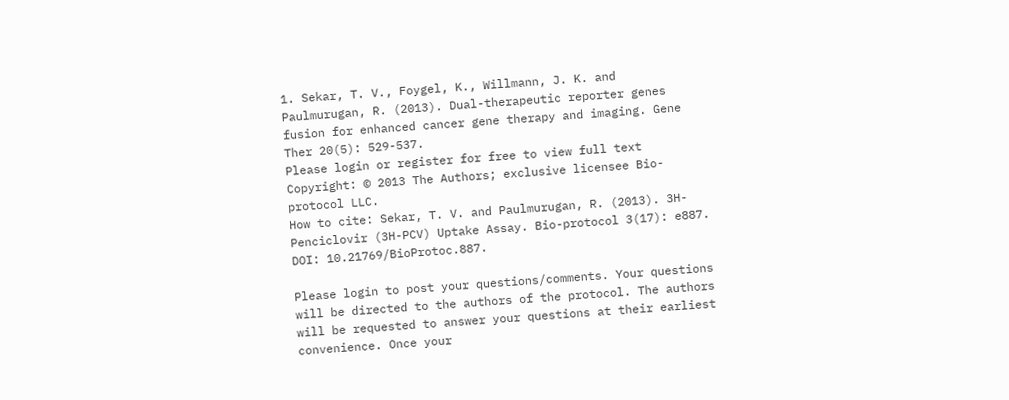1. Sekar, T. V., Foygel, K., Willmann, J. K. and Paulmurugan, R. (2013). Dual-therapeutic reporter genes fusion for enhanced cancer gene therapy and imaging. Gene Ther 20(5): 529-537.
Please login or register for free to view full text
Copyright: © 2013 The Authors; exclusive licensee Bio-protocol LLC.
How to cite: Sekar, T. V. and Paulmurugan, R. (2013). 3H-Penciclovir (3H-PCV) Uptake Assay. Bio-protocol 3(17): e887. DOI: 10.21769/BioProtoc.887.

Please login to post your questions/comments. Your questions will be directed to the authors of the protocol. The authors will be requested to answer your questions at their earliest convenience. Once your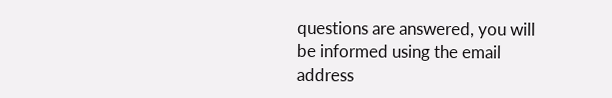questions are answered, you will be informed using the email address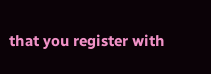that you register with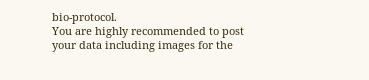bio-protocol.
You are highly recommended to post your data including images for the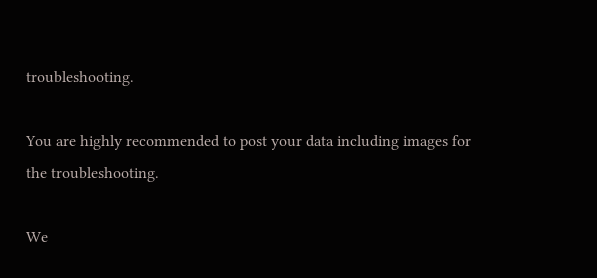troubleshooting.

You are highly recommended to post your data including images for the troubleshooting.

We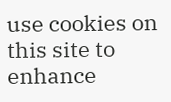use cookies on this site to enhance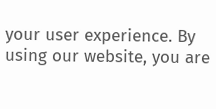your user experience. By using our website, you are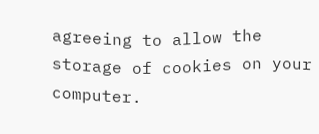agreeing to allow the storage of cookies on your computer.